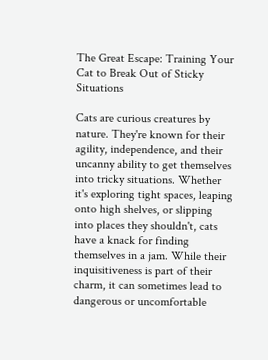The Great Escape: Training Your Cat to Break Out of Sticky Situations

Cats are curious creatures by nature. They're known for their agility, independence, and their uncanny ability to get themselves into tricky situations. Whether it's exploring tight spaces, leaping onto high shelves, or slipping into places they shouldn't, cats have a knack for finding themselves in a jam. While their inquisitiveness is part of their charm, it can sometimes lead to dangerous or uncomfortable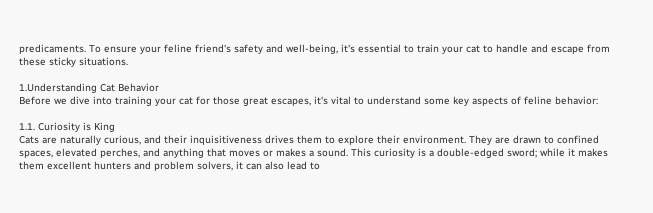predicaments. To ensure your feline friend's safety and well-being, it's essential to train your cat to handle and escape from these sticky situations.

1.Understanding Cat Behavior
Before we dive into training your cat for those great escapes, it's vital to understand some key aspects of feline behavior:

1.1. Curiosity is King
Cats are naturally curious, and their inquisitiveness drives them to explore their environment. They are drawn to confined spaces, elevated perches, and anything that moves or makes a sound. This curiosity is a double-edged sword; while it makes them excellent hunters and problem solvers, it can also lead to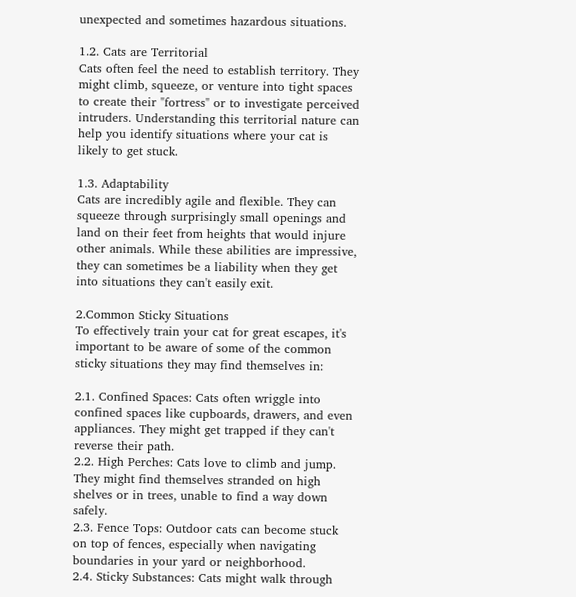unexpected and sometimes hazardous situations.

1.2. Cats are Territorial
Cats often feel the need to establish territory. They might climb, squeeze, or venture into tight spaces to create their "fortress" or to investigate perceived intruders. Understanding this territorial nature can help you identify situations where your cat is likely to get stuck.

1.3. Adaptability
Cats are incredibly agile and flexible. They can squeeze through surprisingly small openings and land on their feet from heights that would injure other animals. While these abilities are impressive, they can sometimes be a liability when they get into situations they can't easily exit.

2.Common Sticky Situations
To effectively train your cat for great escapes, it's important to be aware of some of the common sticky situations they may find themselves in:

2.1. Confined Spaces: Cats often wriggle into confined spaces like cupboards, drawers, and even appliances. They might get trapped if they can't reverse their path.
2.2. High Perches: Cats love to climb and jump. They might find themselves stranded on high shelves or in trees, unable to find a way down safely.
2.3. Fence Tops: Outdoor cats can become stuck on top of fences, especially when navigating boundaries in your yard or neighborhood.
2.4. Sticky Substances: Cats might walk through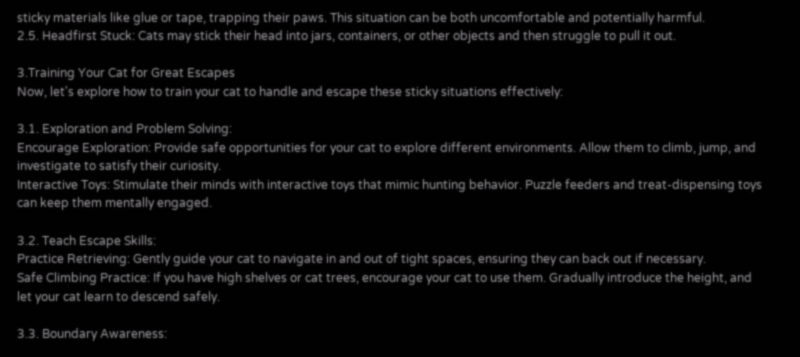sticky materials like glue or tape, trapping their paws. This situation can be both uncomfortable and potentially harmful.
2.5. Headfirst Stuck: Cats may stick their head into jars, containers, or other objects and then struggle to pull it out.

3.Training Your Cat for Great Escapes
Now, let's explore how to train your cat to handle and escape these sticky situations effectively:

3.1. Exploration and Problem Solving:
Encourage Exploration: Provide safe opportunities for your cat to explore different environments. Allow them to climb, jump, and investigate to satisfy their curiosity.
Interactive Toys: Stimulate their minds with interactive toys that mimic hunting behavior. Puzzle feeders and treat-dispensing toys can keep them mentally engaged.

3.2. Teach Escape Skills:
Practice Retrieving: Gently guide your cat to navigate in and out of tight spaces, ensuring they can back out if necessary.
Safe Climbing Practice: If you have high shelves or cat trees, encourage your cat to use them. Gradually introduce the height, and let your cat learn to descend safely.

3.3. Boundary Awareness: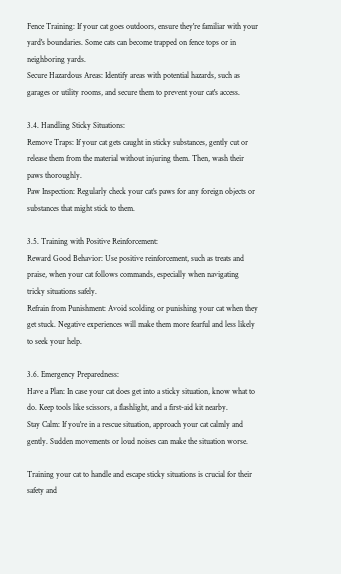Fence Training: If your cat goes outdoors, ensure they're familiar with your yard's boundaries. Some cats can become trapped on fence tops or in neighboring yards.
Secure Hazardous Areas: Identify areas with potential hazards, such as garages or utility rooms, and secure them to prevent your cat's access.

3.4. Handling Sticky Situations:
Remove Traps: If your cat gets caught in sticky substances, gently cut or release them from the material without injuring them. Then, wash their paws thoroughly.
Paw Inspection: Regularly check your cat's paws for any foreign objects or substances that might stick to them.

3.5. Training with Positive Reinforcement:
Reward Good Behavior: Use positive reinforcement, such as treats and praise, when your cat follows commands, especially when navigating tricky situations safely.
Refrain from Punishment: Avoid scolding or punishing your cat when they get stuck. Negative experiences will make them more fearful and less likely to seek your help.

3.6. Emergency Preparedness:
Have a Plan: In case your cat does get into a sticky situation, know what to do. Keep tools like scissors, a flashlight, and a first-aid kit nearby.
Stay Calm: If you're in a rescue situation, approach your cat calmly and gently. Sudden movements or loud noises can make the situation worse.

Training your cat to handle and escape sticky situations is crucial for their safety and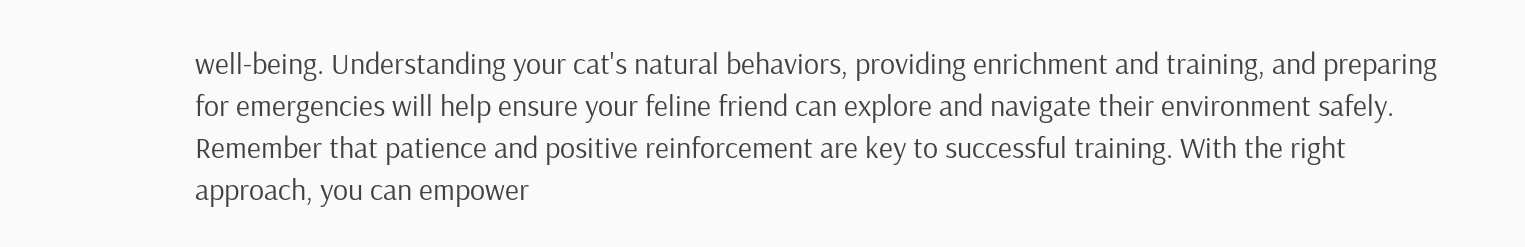well-being. Understanding your cat's natural behaviors, providing enrichment and training, and preparing for emergencies will help ensure your feline friend can explore and navigate their environment safely. Remember that patience and positive reinforcement are key to successful training. With the right approach, you can empower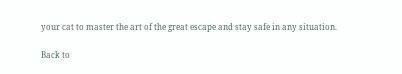your cat to master the art of the great escape and stay safe in any situation.

Back to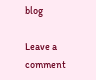blog

Leave a comment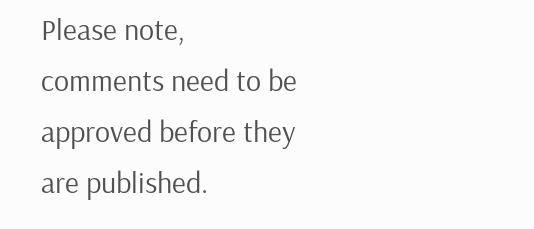Please note, comments need to be approved before they are published.